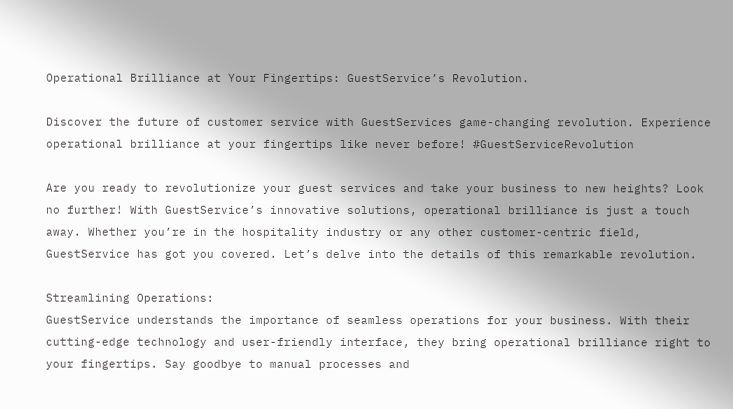Operational Brilliance at Your Fingertips: GuestService’s Revolution.

Discover the future of customer service with GuestServices game-changing revolution. Experience operational brilliance at your fingertips like never before! #GuestServiceRevolution

Are you ready to revolutionize your guest services and take your business to new heights? Look no further! With GuestService’s innovative solutions, operational brilliance is just a touch away. Whether you’re in the hospitality industry or any other customer-centric field, GuestService has got you covered. Let’s delve into the details of this remarkable revolution.

Streamlining Operations:
GuestService understands the importance of seamless operations for your business. With their cutting-edge technology and user-friendly interface, they bring operational brilliance right to your fingertips. Say goodbye to manual processes and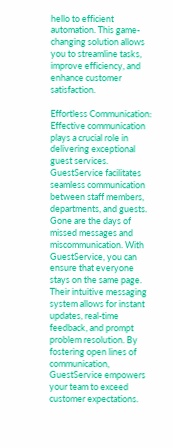hello to efficient automation. This game-changing solution allows you to streamline tasks, improve efficiency, and enhance customer satisfaction.

Effortless Communication:
Effective communication plays a crucial role in delivering exceptional guest services. GuestService facilitates seamless communication between staff members, departments, and guests. Gone are the days of missed messages and miscommunication. With GuestService, you can ensure that everyone stays on the same page. Their intuitive messaging system allows for instant updates, real-time feedback, and prompt problem resolution. By fostering open lines of communication, GuestService empowers your team to exceed customer expectations.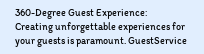360-Degree Guest Experience:
Creating unforgettable experiences for your guests is paramount. GuestService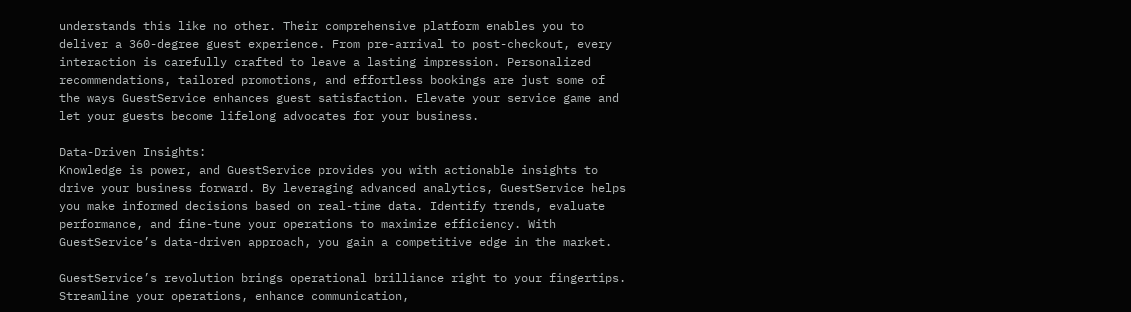understands this like no other. Their comprehensive platform enables you to deliver a 360-degree guest experience. From pre-arrival to post-checkout, every interaction is carefully crafted to leave a lasting impression. Personalized recommendations, tailored promotions, and effortless bookings are just some of the ways GuestService enhances guest satisfaction. Elevate your service game and let your guests become lifelong advocates for your business.

Data-Driven Insights:
Knowledge is power, and GuestService provides you with actionable insights to drive your business forward. By leveraging advanced analytics, GuestService helps you make informed decisions based on real-time data. Identify trends, evaluate performance, and fine-tune your operations to maximize efficiency. With GuestService’s data-driven approach, you gain a competitive edge in the market.

GuestService’s revolution brings operational brilliance right to your fingertips. Streamline your operations, enhance communication,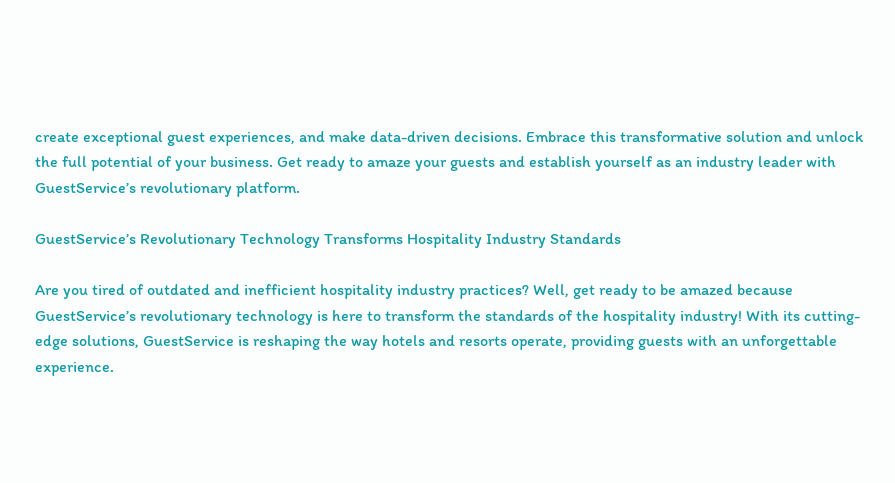create exceptional guest experiences, and make data-driven decisions. Embrace this transformative solution and unlock the full potential of your business. Get ready to amaze your guests and establish yourself as an industry leader with GuestService’s revolutionary platform.

GuestService’s Revolutionary Technology Transforms Hospitality Industry Standards

Are you tired of outdated and inefficient hospitality industry practices? Well, get ready to be amazed because GuestService’s revolutionary technology is here to transform the standards of the hospitality industry! With its cutting-edge solutions, GuestService is reshaping the way hotels and resorts operate, providing guests with an unforgettable experience.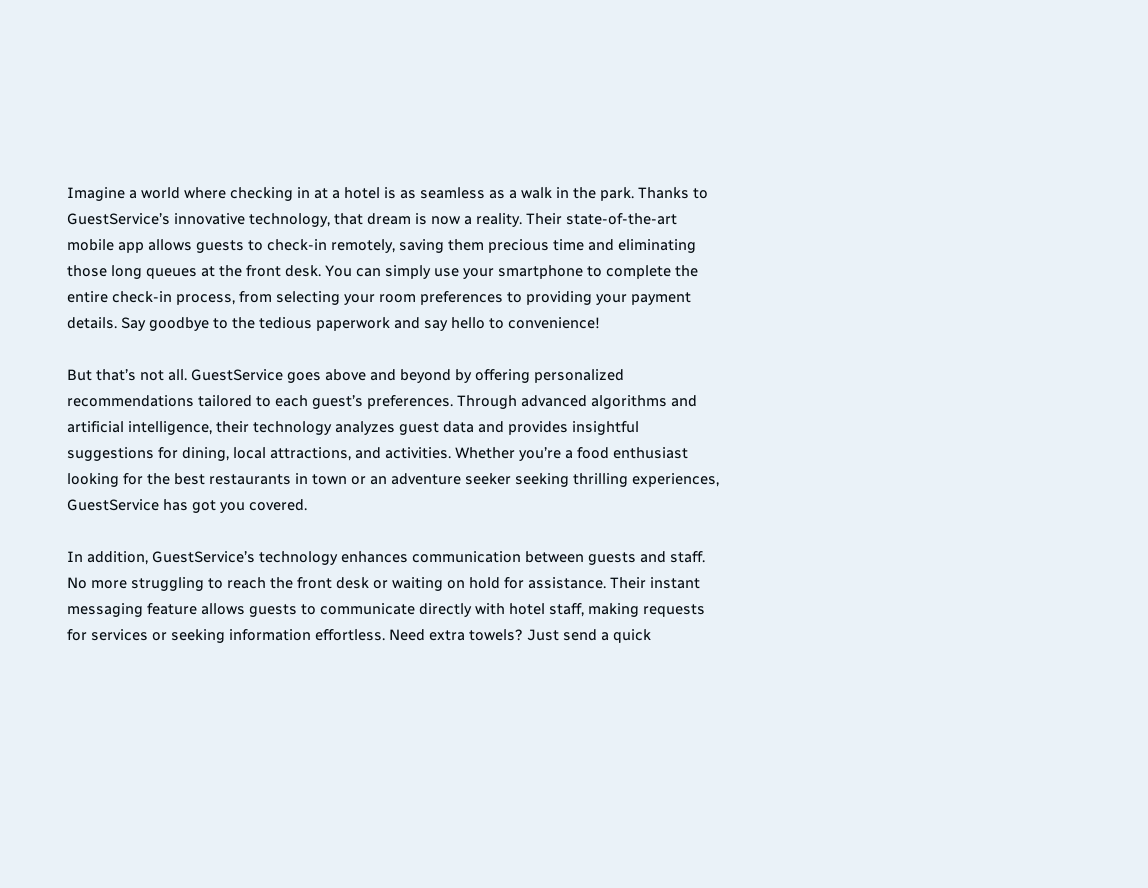Imagine a world where checking in at a hotel is as seamless as a walk in the park. Thanks to GuestService’s innovative technology, that dream is now a reality. Their state-of-the-art mobile app allows guests to check-in remotely, saving them precious time and eliminating those long queues at the front desk. You can simply use your smartphone to complete the entire check-in process, from selecting your room preferences to providing your payment details. Say goodbye to the tedious paperwork and say hello to convenience!

But that’s not all. GuestService goes above and beyond by offering personalized recommendations tailored to each guest’s preferences. Through advanced algorithms and artificial intelligence, their technology analyzes guest data and provides insightful suggestions for dining, local attractions, and activities. Whether you’re a food enthusiast looking for the best restaurants in town or an adventure seeker seeking thrilling experiences, GuestService has got you covered.

In addition, GuestService’s technology enhances communication between guests and staff. No more struggling to reach the front desk or waiting on hold for assistance. Their instant messaging feature allows guests to communicate directly with hotel staff, making requests for services or seeking information effortless. Need extra towels? Just send a quick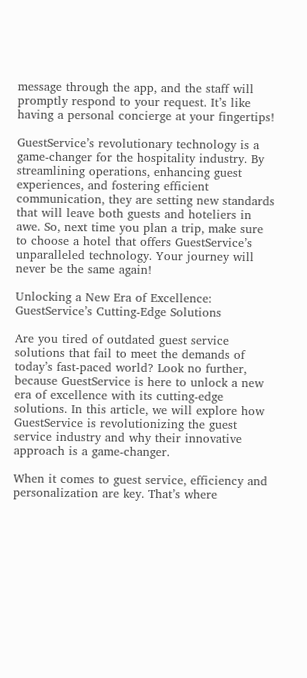message through the app, and the staff will promptly respond to your request. It’s like having a personal concierge at your fingertips!

GuestService’s revolutionary technology is a game-changer for the hospitality industry. By streamlining operations, enhancing guest experiences, and fostering efficient communication, they are setting new standards that will leave both guests and hoteliers in awe. So, next time you plan a trip, make sure to choose a hotel that offers GuestService’s unparalleled technology. Your journey will never be the same again!

Unlocking a New Era of Excellence: GuestService’s Cutting-Edge Solutions

Are you tired of outdated guest service solutions that fail to meet the demands of today’s fast-paced world? Look no further, because GuestService is here to unlock a new era of excellence with its cutting-edge solutions. In this article, we will explore how GuestService is revolutionizing the guest service industry and why their innovative approach is a game-changer.

When it comes to guest service, efficiency and personalization are key. That’s where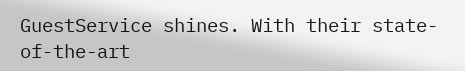GuestService shines. With their state-of-the-art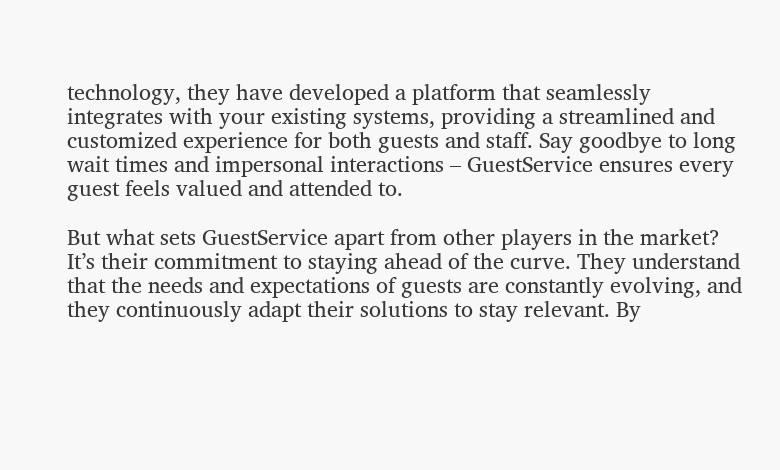technology, they have developed a platform that seamlessly integrates with your existing systems, providing a streamlined and customized experience for both guests and staff. Say goodbye to long wait times and impersonal interactions – GuestService ensures every guest feels valued and attended to.

But what sets GuestService apart from other players in the market? It’s their commitment to staying ahead of the curve. They understand that the needs and expectations of guests are constantly evolving, and they continuously adapt their solutions to stay relevant. By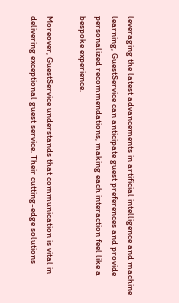leveraging the latest advancements in artificial intelligence and machine learning, GuestService can anticipate guest preferences and provide personalized recommendations, making each interaction feel like a bespoke experience.

Moreover, GuestService understands that communication is vital in delivering exceptional guest service. Their cutting-edge solutions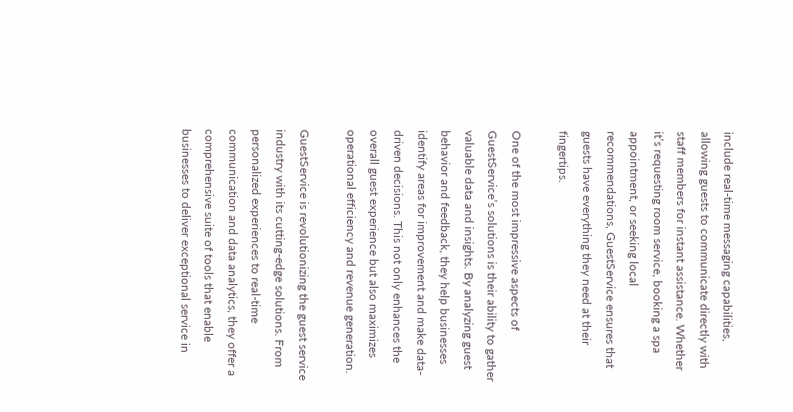include real-time messaging capabilities, allowing guests to communicate directly with staff members for instant assistance. Whether it’s requesting room service, booking a spa appointment, or seeking local recommendations, GuestService ensures that guests have everything they need at their fingertips.

One of the most impressive aspects of GuestService’s solutions is their ability to gather valuable data and insights. By analyzing guest behavior and feedback, they help businesses identify areas for improvement and make data-driven decisions. This not only enhances the overall guest experience but also maximizes operational efficiency and revenue generation.

GuestService is revolutionizing the guest service industry with its cutting-edge solutions. From personalized experiences to real-time communication and data analytics, they offer a comprehensive suite of tools that enable businesses to deliver exceptional service in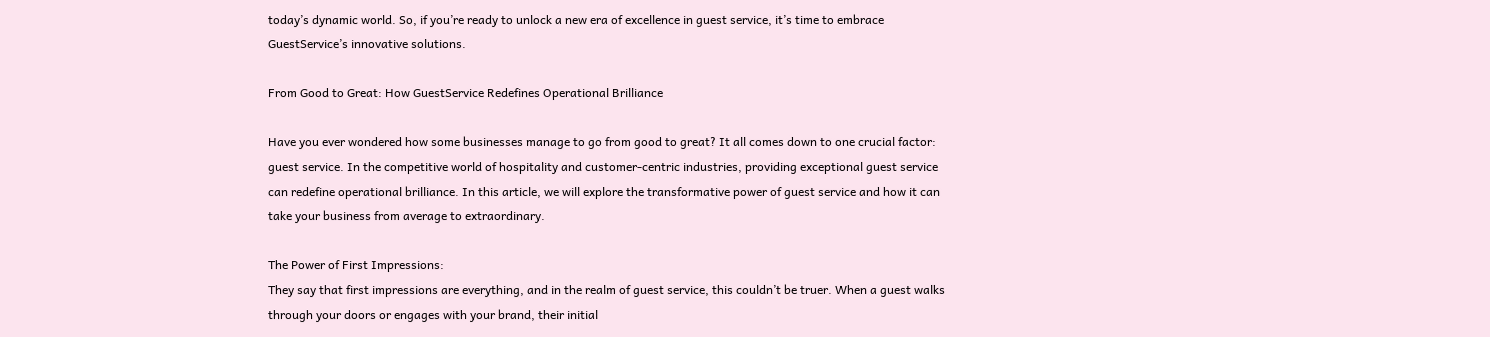today’s dynamic world. So, if you’re ready to unlock a new era of excellence in guest service, it’s time to embrace GuestService’s innovative solutions.

From Good to Great: How GuestService Redefines Operational Brilliance

Have you ever wondered how some businesses manage to go from good to great? It all comes down to one crucial factor: guest service. In the competitive world of hospitality and customer-centric industries, providing exceptional guest service can redefine operational brilliance. In this article, we will explore the transformative power of guest service and how it can take your business from average to extraordinary.

The Power of First Impressions:
They say that first impressions are everything, and in the realm of guest service, this couldn’t be truer. When a guest walks through your doors or engages with your brand, their initial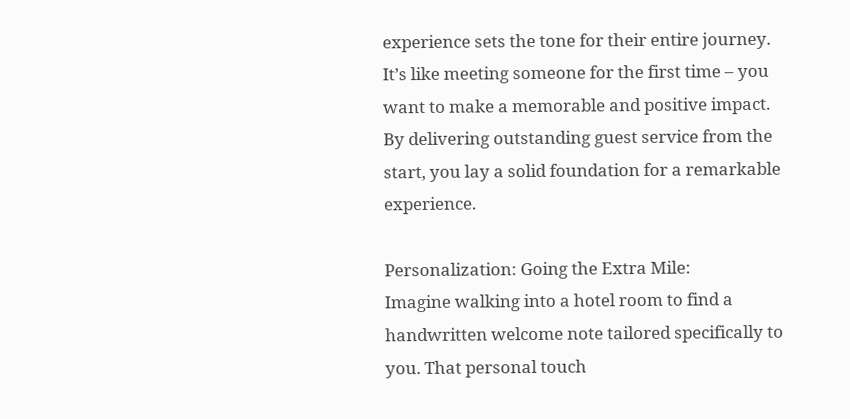experience sets the tone for their entire journey. It’s like meeting someone for the first time – you want to make a memorable and positive impact. By delivering outstanding guest service from the start, you lay a solid foundation for a remarkable experience.

Personalization: Going the Extra Mile:
Imagine walking into a hotel room to find a handwritten welcome note tailored specifically to you. That personal touch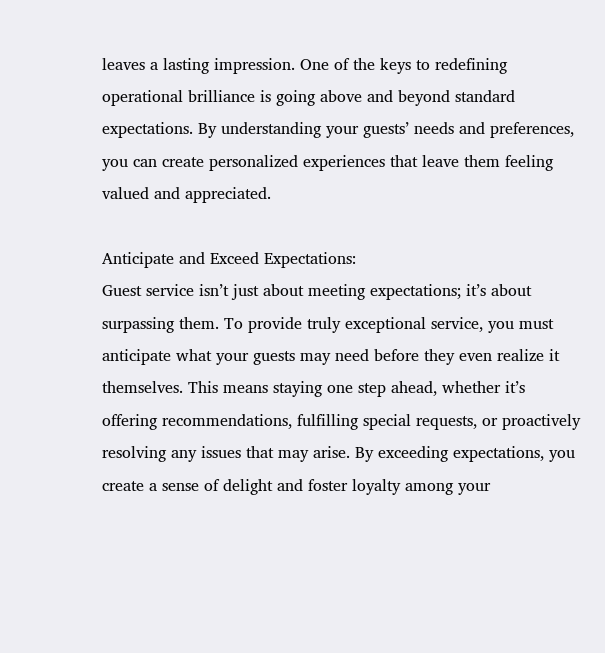leaves a lasting impression. One of the keys to redefining operational brilliance is going above and beyond standard expectations. By understanding your guests’ needs and preferences, you can create personalized experiences that leave them feeling valued and appreciated.

Anticipate and Exceed Expectations:
Guest service isn’t just about meeting expectations; it’s about surpassing them. To provide truly exceptional service, you must anticipate what your guests may need before they even realize it themselves. This means staying one step ahead, whether it’s offering recommendations, fulfilling special requests, or proactively resolving any issues that may arise. By exceeding expectations, you create a sense of delight and foster loyalty among your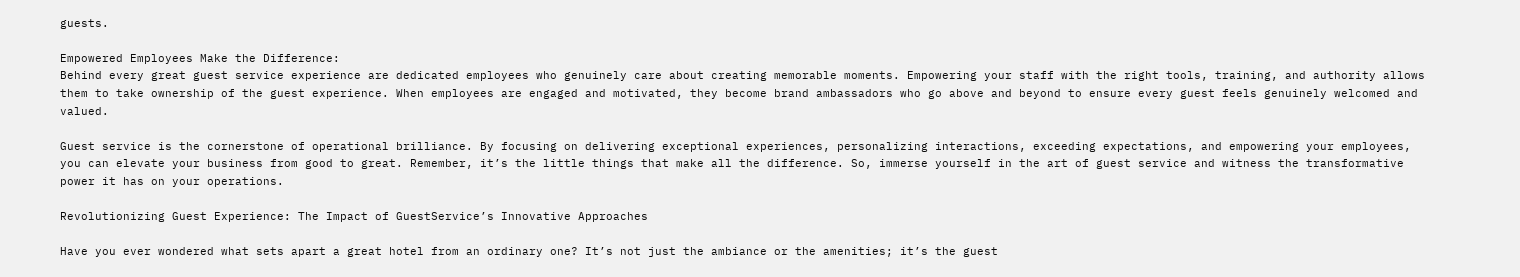guests.

Empowered Employees Make the Difference:
Behind every great guest service experience are dedicated employees who genuinely care about creating memorable moments. Empowering your staff with the right tools, training, and authority allows them to take ownership of the guest experience. When employees are engaged and motivated, they become brand ambassadors who go above and beyond to ensure every guest feels genuinely welcomed and valued.

Guest service is the cornerstone of operational brilliance. By focusing on delivering exceptional experiences, personalizing interactions, exceeding expectations, and empowering your employees, you can elevate your business from good to great. Remember, it’s the little things that make all the difference. So, immerse yourself in the art of guest service and witness the transformative power it has on your operations.

Revolutionizing Guest Experience: The Impact of GuestService’s Innovative Approaches

Have you ever wondered what sets apart a great hotel from an ordinary one? It’s not just the ambiance or the amenities; it’s the guest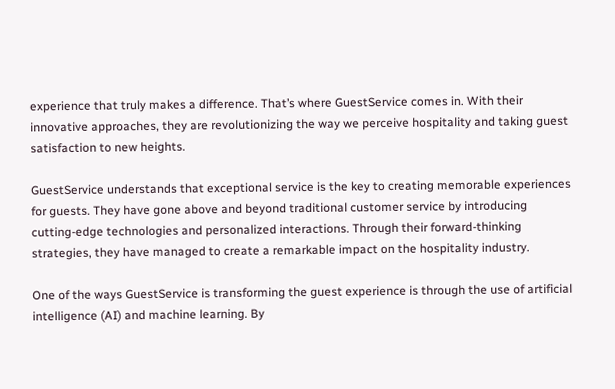experience that truly makes a difference. That’s where GuestService comes in. With their innovative approaches, they are revolutionizing the way we perceive hospitality and taking guest satisfaction to new heights.

GuestService understands that exceptional service is the key to creating memorable experiences for guests. They have gone above and beyond traditional customer service by introducing cutting-edge technologies and personalized interactions. Through their forward-thinking strategies, they have managed to create a remarkable impact on the hospitality industry.

One of the ways GuestService is transforming the guest experience is through the use of artificial intelligence (AI) and machine learning. By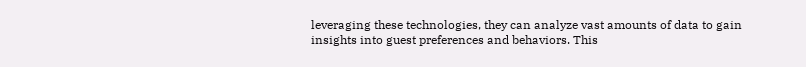leveraging these technologies, they can analyze vast amounts of data to gain insights into guest preferences and behaviors. This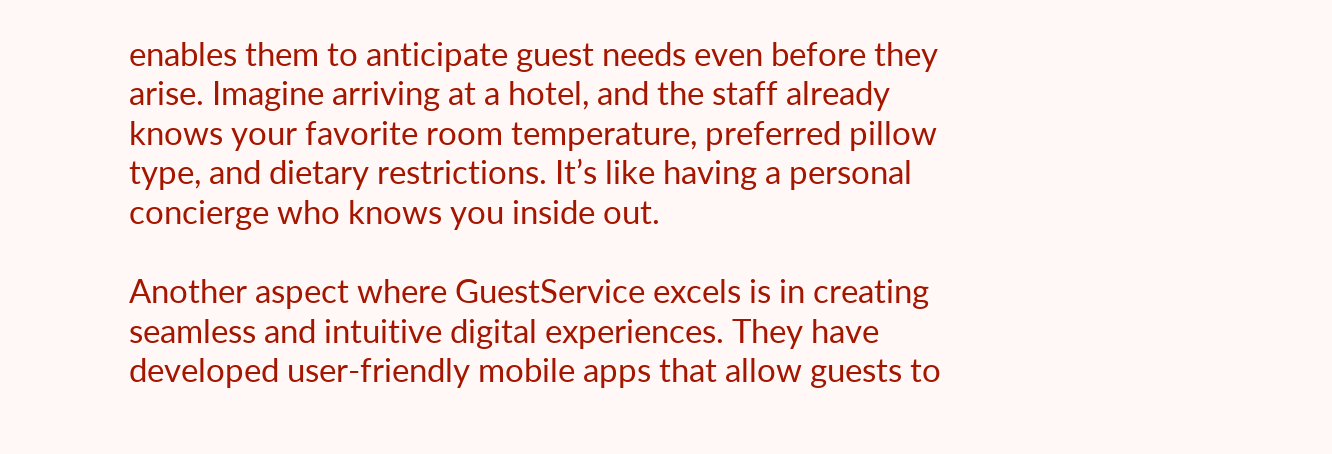enables them to anticipate guest needs even before they arise. Imagine arriving at a hotel, and the staff already knows your favorite room temperature, preferred pillow type, and dietary restrictions. It’s like having a personal concierge who knows you inside out.

Another aspect where GuestService excels is in creating seamless and intuitive digital experiences. They have developed user-friendly mobile apps that allow guests to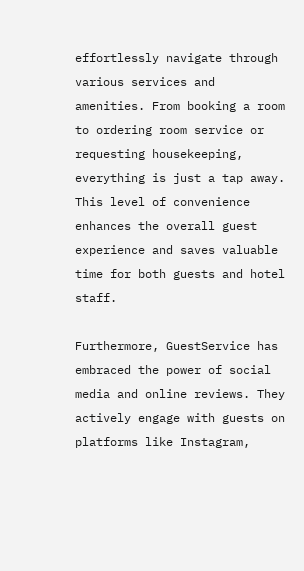effortlessly navigate through various services and amenities. From booking a room to ordering room service or requesting housekeeping, everything is just a tap away. This level of convenience enhances the overall guest experience and saves valuable time for both guests and hotel staff.

Furthermore, GuestService has embraced the power of social media and online reviews. They actively engage with guests on platforms like Instagram,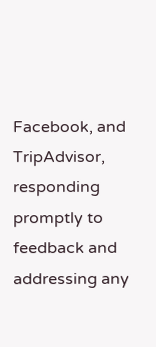Facebook, and TripAdvisor, responding promptly to feedback and addressing any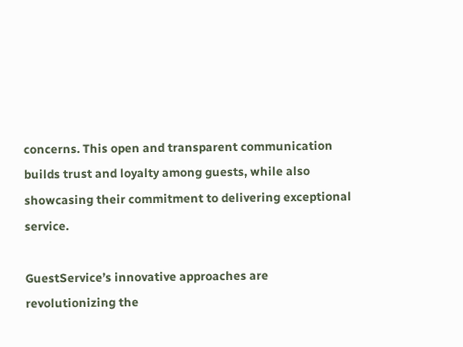concerns. This open and transparent communication builds trust and loyalty among guests, while also showcasing their commitment to delivering exceptional service.

GuestService’s innovative approaches are revolutionizing the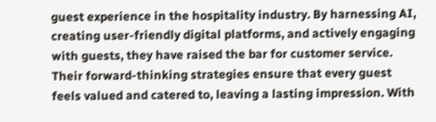guest experience in the hospitality industry. By harnessing AI, creating user-friendly digital platforms, and actively engaging with guests, they have raised the bar for customer service. Their forward-thinking strategies ensure that every guest feels valued and catered to, leaving a lasting impression. With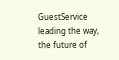GuestService leading the way, the future of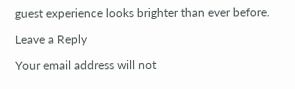guest experience looks brighter than ever before.

Leave a Reply

Your email address will not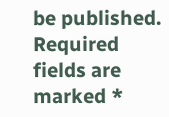be published. Required fields are marked *